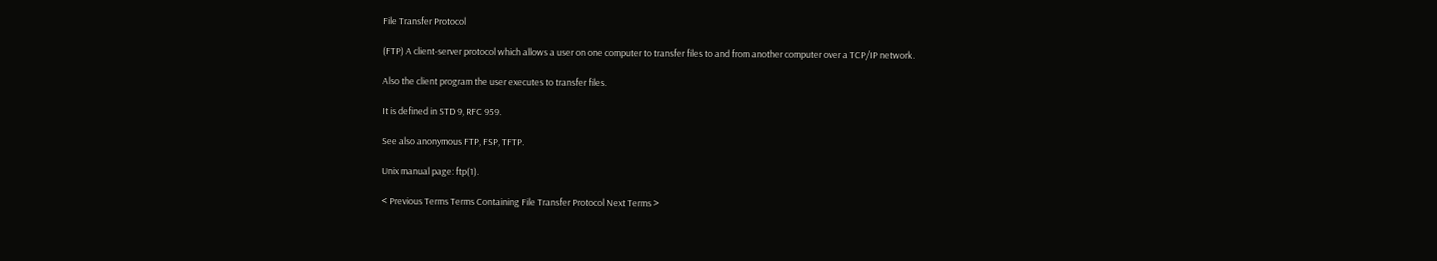File Transfer Protocol

(FTP) A client-server protocol which allows a user on one computer to transfer files to and from another computer over a TCP/IP network.

Also the client program the user executes to transfer files.

It is defined in STD 9, RFC 959.

See also anonymous FTP, FSP, TFTP.

Unix manual page: ftp(1).

< Previous Terms Terms Containing File Transfer Protocol Next Terms >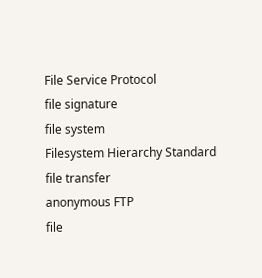File Service Protocol
file signature
file system
Filesystem Hierarchy Standard
file transfer
anonymous FTP
file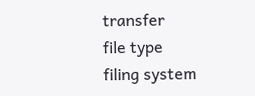transfer
file type
filing system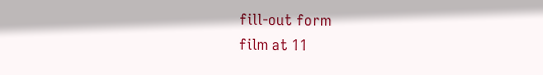fill-out form
film at 11